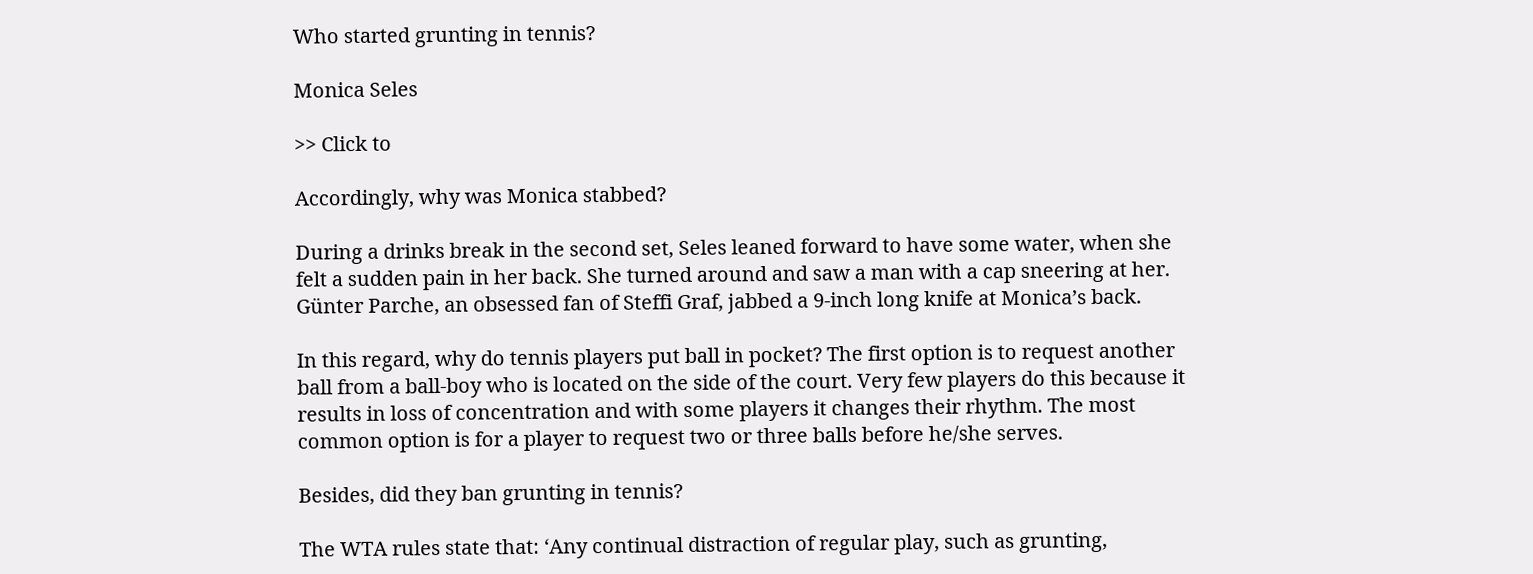Who started grunting in tennis?

Monica Seles

>> Click to

Accordingly, why was Monica stabbed?

During a drinks break in the second set, Seles leaned forward to have some water, when she felt a sudden pain in her back. She turned around and saw a man with a cap sneering at her. Günter Parche, an obsessed fan of Steffi Graf, jabbed a 9-inch long knife at Monica’s back.

In this regard, why do tennis players put ball in pocket? The first option is to request another ball from a ball-boy who is located on the side of the court. Very few players do this because it results in loss of concentration and with some players it changes their rhythm. The most common option is for a player to request two or three balls before he/she serves.

Besides, did they ban grunting in tennis?

The WTA rules state that: ‘Any continual distraction of regular play, such as grunting,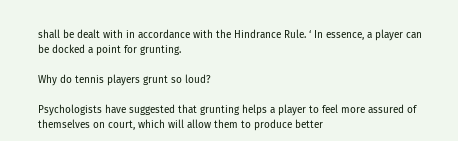shall be dealt with in accordance with the Hindrance Rule. ‘ In essence, a player can be docked a point for grunting.

Why do tennis players grunt so loud?

Psychologists have suggested that grunting helps a player to feel more assured of themselves on court, which will allow them to produce better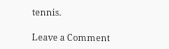tennis.

Leave a Comment